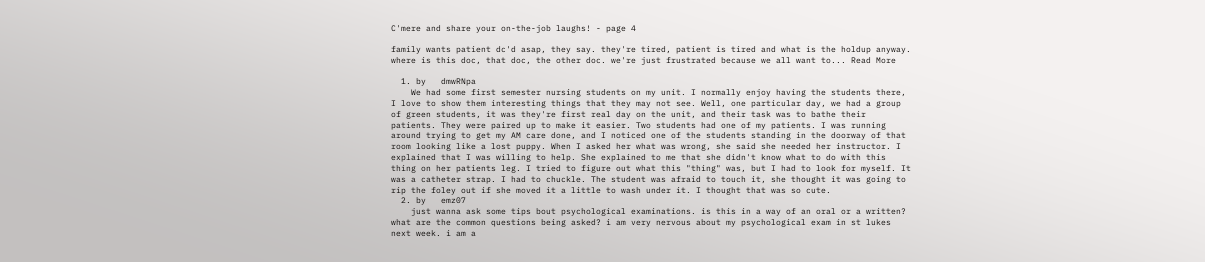C'mere and share your on-the-job laughs! - page 4

family wants patient dc'd asap, they say. they're tired, patient is tired and what is the holdup anyway. where is this doc, that doc, the other doc. we're just frustrated because we all want to... Read More

  1. by   dmwRNpa
    We had some first semester nursing students on my unit. I normally enjoy having the students there, I love to show them interesting things that they may not see. Well, one particular day, we had a group of green students, it was they're first real day on the unit, and their task was to bathe their patients. They were paired up to make it easier. Two students had one of my patients. I was running around trying to get my AM care done, and I noticed one of the students standing in the doorway of that room looking like a lost puppy. When I asked her what was wrong, she said she needed her instructor. I explained that I was willing to help. She explained to me that she didn't know what to do with this thing on her patients leg. I tried to figure out what this "thing" was, but I had to look for myself. It was a catheter strap. I had to chuckle. The student was afraid to touch it, she thought it was going to rip the foley out if she moved it a little to wash under it. I thought that was so cute.
  2. by   emz07
    just wanna ask some tips bout psychological examinations. is this in a way of an oral or a written? what are the common questions being asked? i am very nervous about my psychological exam in st lukes next week. i am a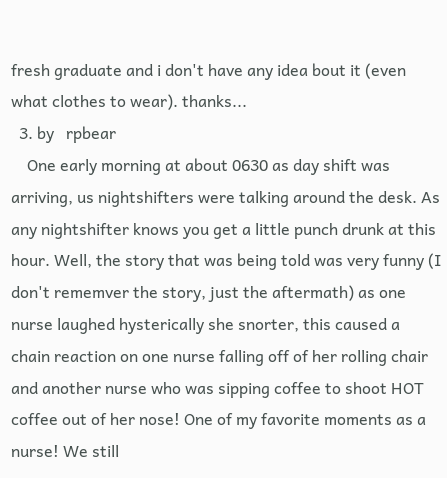fresh graduate and i don't have any idea bout it (even what clothes to wear). thanks...
  3. by   rpbear
    One early morning at about 0630 as day shift was arriving, us nightshifters were talking around the desk. As any nightshifter knows you get a little punch drunk at this hour. Well, the story that was being told was very funny (I don't rememver the story, just the aftermath) as one nurse laughed hysterically she snorter, this caused a chain reaction on one nurse falling off of her rolling chair and another nurse who was sipping coffee to shoot HOT coffee out of her nose! One of my favorite moments as a nurse! We still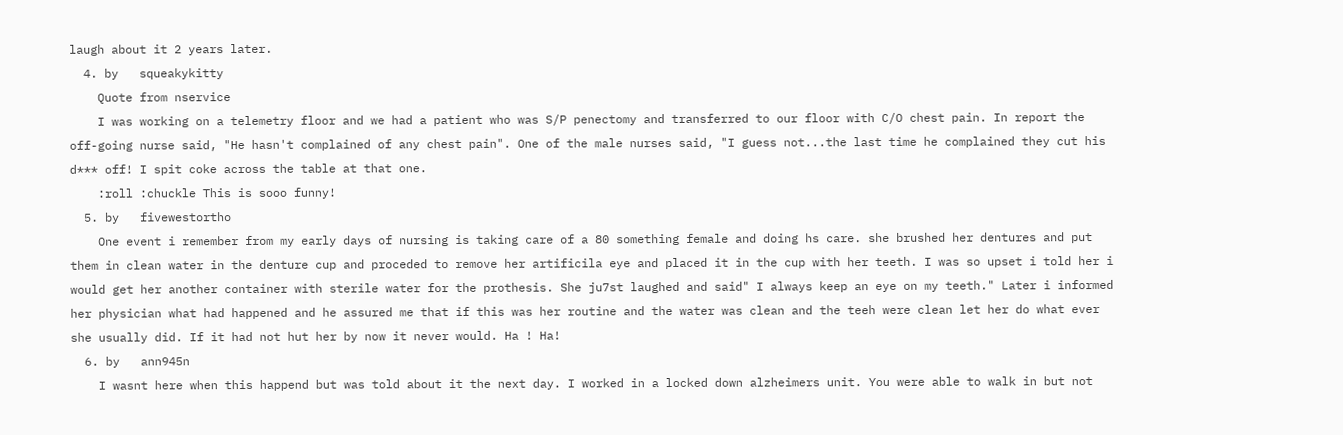laugh about it 2 years later.
  4. by   squeakykitty
    Quote from nservice
    I was working on a telemetry floor and we had a patient who was S/P penectomy and transferred to our floor with C/O chest pain. In report the off-going nurse said, "He hasn't complained of any chest pain". One of the male nurses said, "I guess not...the last time he complained they cut his d*** off! I spit coke across the table at that one.
    :roll :chuckle This is sooo funny!
  5. by   fivewestortho
    One event i remember from my early days of nursing is taking care of a 80 something female and doing hs care. she brushed her dentures and put them in clean water in the denture cup and proceded to remove her artificila eye and placed it in the cup with her teeth. I was so upset i told her i would get her another container with sterile water for the prothesis. She ju7st laughed and said" I always keep an eye on my teeth." Later i informed her physician what had happened and he assured me that if this was her routine and the water was clean and the teeh were clean let her do what ever she usually did. If it had not hut her by now it never would. Ha ! Ha!
  6. by   ann945n
    I wasnt here when this happend but was told about it the next day. I worked in a locked down alzheimers unit. You were able to walk in but not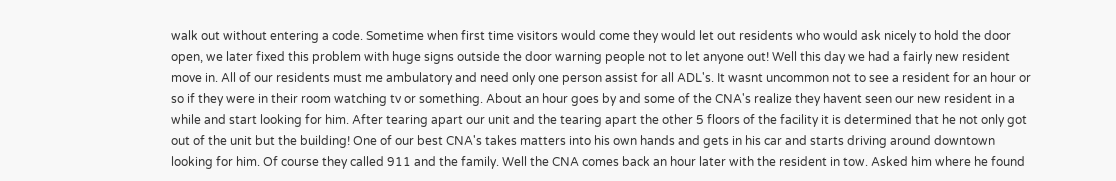walk out without entering a code. Sometime when first time visitors would come they would let out residents who would ask nicely to hold the door open, we later fixed this problem with huge signs outside the door warning people not to let anyone out! Well this day we had a fairly new resident move in. All of our residents must me ambulatory and need only one person assist for all ADL's. It wasnt uncommon not to see a resident for an hour or so if they were in their room watching tv or something. About an hour goes by and some of the CNA's realize they havent seen our new resident in a while and start looking for him. After tearing apart our unit and the tearing apart the other 5 floors of the facility it is determined that he not only got out of the unit but the building! One of our best CNA's takes matters into his own hands and gets in his car and starts driving around downtown looking for him. Of course they called 911 and the family. Well the CNA comes back an hour later with the resident in tow. Asked him where he found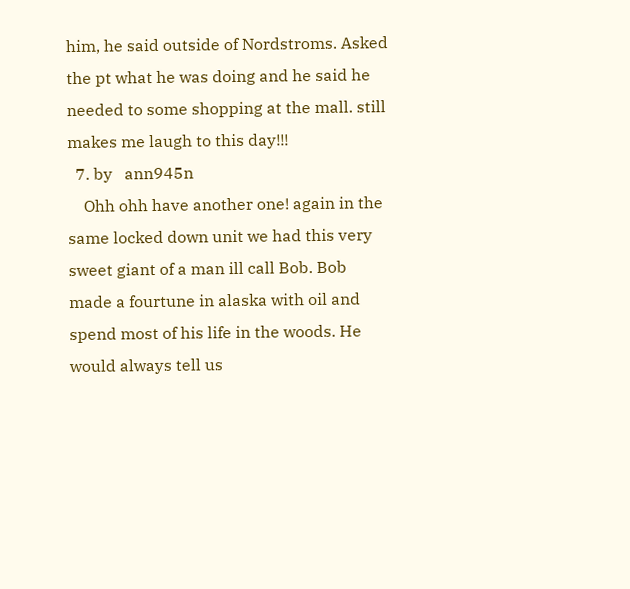him, he said outside of Nordstroms. Asked the pt what he was doing and he said he needed to some shopping at the mall. still makes me laugh to this day!!!
  7. by   ann945n
    Ohh ohh have another one! again in the same locked down unit we had this very sweet giant of a man ill call Bob. Bob made a fourtune in alaska with oil and spend most of his life in the woods. He would always tell us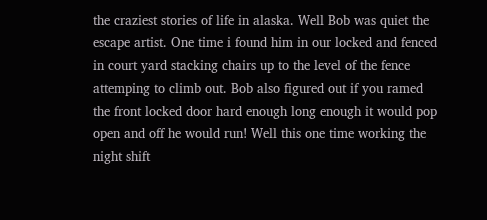the craziest stories of life in alaska. Well Bob was quiet the escape artist. One time i found him in our locked and fenced in court yard stacking chairs up to the level of the fence attemping to climb out. Bob also figured out if you ramed the front locked door hard enough long enough it would pop open and off he would run! Well this one time working the night shift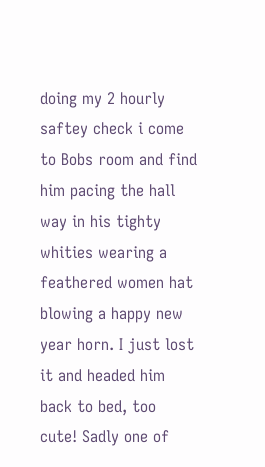doing my 2 hourly saftey check i come to Bobs room and find him pacing the hall way in his tighty whities wearing a feathered women hat blowing a happy new year horn. I just lost it and headed him back to bed, too cute! Sadly one of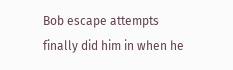Bob escape attempts finally did him in when he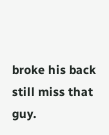broke his back still miss that guy.